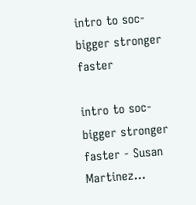intro to soc- bigger stronger faster

intro to soc- bigger stronger faster - Susan Martinez...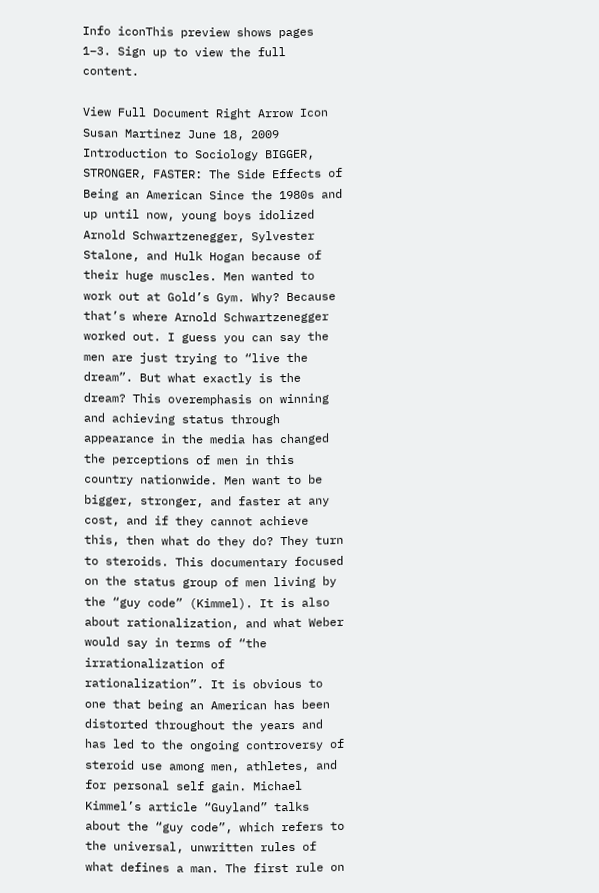Info iconThis preview shows pages 1–3. Sign up to view the full content.

View Full Document Right Arrow Icon
Susan Martinez June 18, 2009 Introduction to Sociology BIGGER, STRONGER, FASTER: The Side Effects of Being an American Since the 1980s and up until now, young boys idolized Arnold Schwartzenegger, Sylvester Stalone, and Hulk Hogan because of their huge muscles. Men wanted to work out at Gold’s Gym. Why? Because that’s where Arnold Schwartzenegger worked out. I guess you can say the men are just trying to “live the dream”. But what exactly is the dream? This overemphasis on winning and achieving status through appearance in the media has changed the perceptions of men in this country nationwide. Men want to be bigger, stronger, and faster at any cost, and if they cannot achieve this, then what do they do? They turn to steroids. This documentary focused on the status group of men living by the “guy code” (Kimmel). It is also about rationalization, and what Weber would say in terms of “the irrationalization of rationalization”. It is obvious to one that being an American has been distorted throughout the years and has led to the ongoing controversy of steroid use among men, athletes, and for personal self gain. Michael Kimmel’s article “Guyland” talks about the “guy code”, which refers to the universal, unwritten rules of what defines a man. The first rule on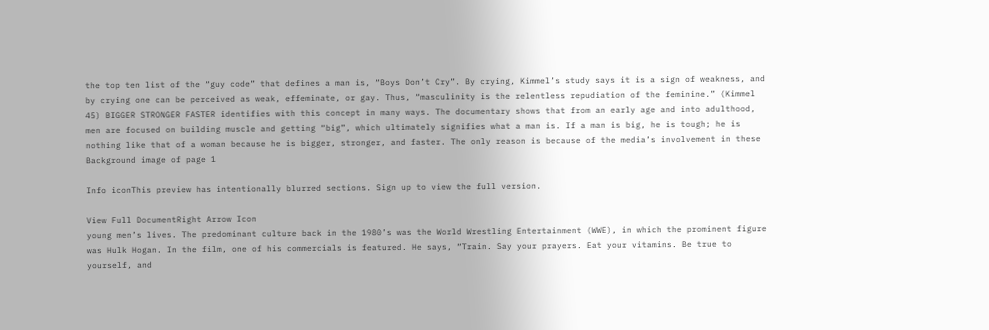the top ten list of the “guy code” that defines a man is, “Boys Don’t Cry”. By crying, Kimmel’s study says it is a sign of weakness, and by crying one can be perceived as weak, effeminate, or gay. Thus, “masculinity is the relentless repudiation of the feminine.” (Kimmel 45) BIGGER STRONGER FASTER identifies with this concept in many ways. The documentary shows that from an early age and into adulthood, men are focused on building muscle and getting “big”, which ultimately signifies what a man is. If a man is big, he is tough; he is nothing like that of a woman because he is bigger, stronger, and faster. The only reason is because of the media’s involvement in these
Background image of page 1

Info iconThis preview has intentionally blurred sections. Sign up to view the full version.

View Full DocumentRight Arrow Icon
young men’s lives. The predominant culture back in the 1980’s was the World Wrestling Entertainment (WWE), in which the prominent figure was Hulk Hogan. In the film, one of his commercials is featured. He says, “Train. Say your prayers. Eat your vitamins. Be true to yourself, and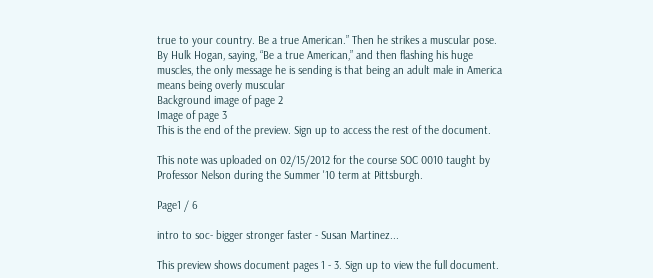true to your country. Be a true American.” Then he strikes a muscular pose. By Hulk Hogan, saying, “Be a true American,” and then flashing his huge muscles, the only message he is sending is that being an adult male in America means being overly muscular
Background image of page 2
Image of page 3
This is the end of the preview. Sign up to access the rest of the document.

This note was uploaded on 02/15/2012 for the course SOC 0010 taught by Professor Nelson during the Summer '10 term at Pittsburgh.

Page1 / 6

intro to soc- bigger stronger faster - Susan Martinez...

This preview shows document pages 1 - 3. Sign up to view the full document.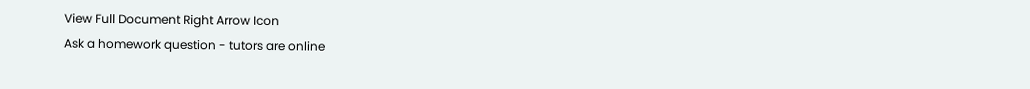View Full Document Right Arrow Icon
Ask a homework question - tutors are online